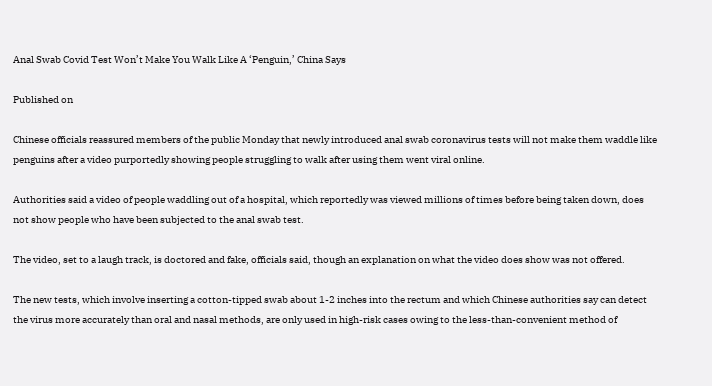Anal Swab Covid Test Won’t Make You Walk Like A ‘Penguin,’ China Says

Published on

Chinese officials reassured members of the public Monday that newly introduced anal swab coronavirus tests will not make them waddle like penguins after a video purportedly showing people struggling to walk after using them went viral online.

Authorities said a video of people waddling out of a hospital, which reportedly was viewed millions of times before being taken down, does not show people who have been subjected to the anal swab test.

The video, set to a laugh track, is doctored and fake, officials said, though an explanation on what the video does show was not offered.

The new tests, which involve inserting a cotton-tipped swab about 1-2 inches into the rectum and which Chinese authorities say can detect the virus more accurately than oral and nasal methods, are only used in high-risk cases owing to the less-than-convenient method of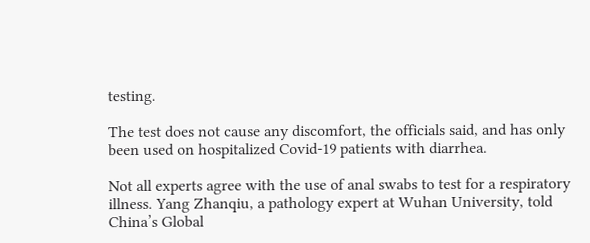testing.

The test does not cause any discomfort, the officials said, and has only been used on hospitalized Covid-19 patients with diarrhea.

Not all experts agree with the use of anal swabs to test for a respiratory illness. Yang Zhanqiu, a pathology expert at Wuhan University, told China’s Global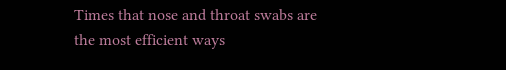Times that nose and throat swabs are the most efficient ways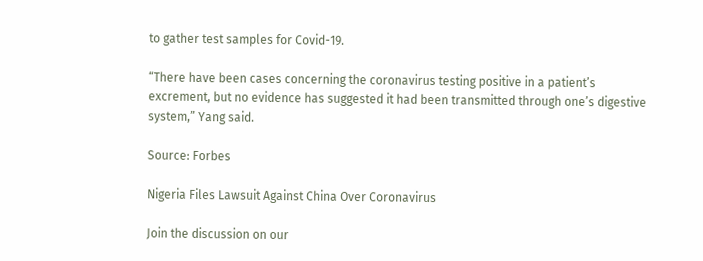to gather test samples for Covid-19.

“There have been cases concerning the coronavirus testing positive in a patient’s excrement, but no evidence has suggested it had been transmitted through one’s digestive system,” Yang said.

Source: Forbes

Nigeria Files Lawsuit Against China Over Coronavirus

Join the discussion on our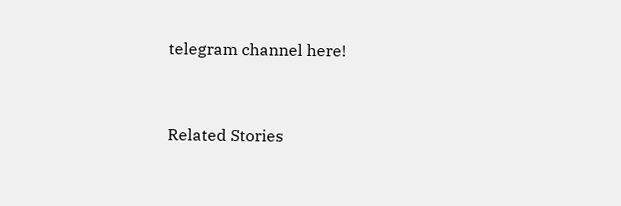telegram channel here!


Related Stories